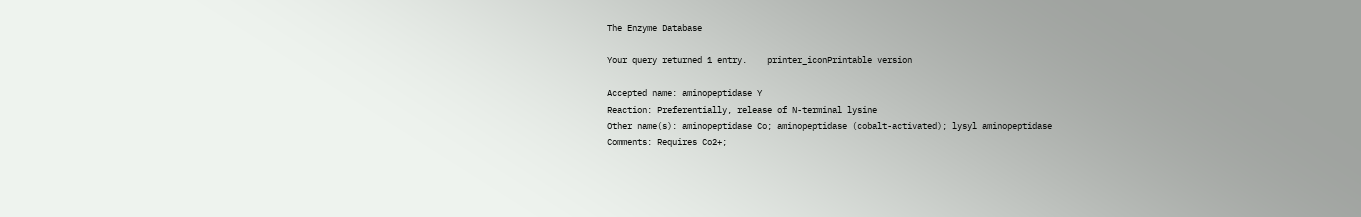The Enzyme Database

Your query returned 1 entry.    printer_iconPrintable version

Accepted name: aminopeptidase Y
Reaction: Preferentially, release of N-terminal lysine
Other name(s): aminopeptidase Co; aminopeptidase (cobalt-activated); lysyl aminopeptidase
Comments: Requires Co2+;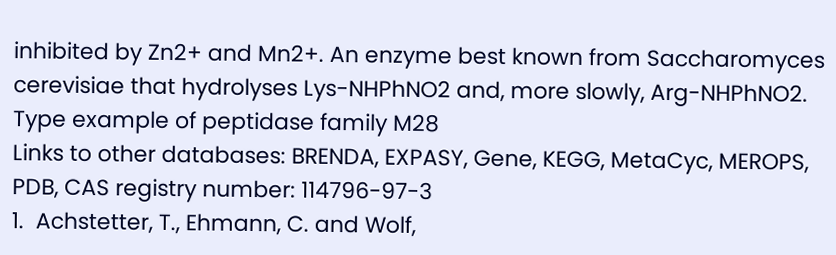inhibited by Zn2+ and Mn2+. An enzyme best known from Saccharomyces cerevisiae that hydrolyses Lys-NHPhNO2 and, more slowly, Arg-NHPhNO2. Type example of peptidase family M28
Links to other databases: BRENDA, EXPASY, Gene, KEGG, MetaCyc, MEROPS, PDB, CAS registry number: 114796-97-3
1.  Achstetter, T., Ehmann, C. and Wolf,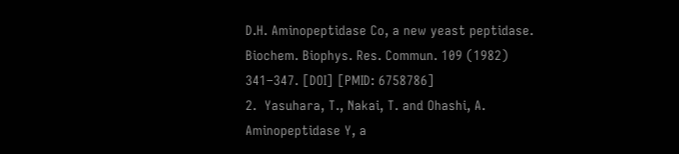D.H. Aminopeptidase Co, a new yeast peptidase. Biochem. Biophys. Res. Commun. 109 (1982) 341–347. [DOI] [PMID: 6758786]
2.  Yasuhara, T., Nakai, T. and Ohashi, A. Aminopeptidase Y, a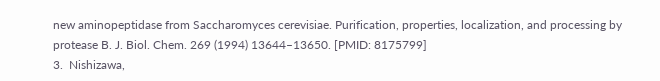new aminopeptidase from Saccharomyces cerevisiae. Purification, properties, localization, and processing by protease B. J. Biol. Chem. 269 (1994) 13644–13650. [PMID: 8175799]
3.  Nishizawa,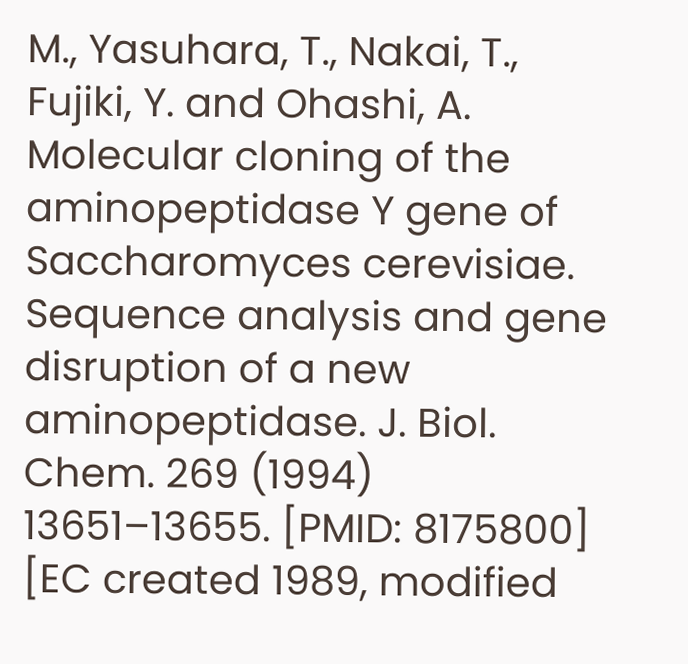M., Yasuhara, T., Nakai, T., Fujiki, Y. and Ohashi, A. Molecular cloning of the aminopeptidase Y gene of Saccharomyces cerevisiae. Sequence analysis and gene disruption of a new aminopeptidase. J. Biol. Chem. 269 (1994) 13651–13655. [PMID: 8175800]
[EC created 1989, modified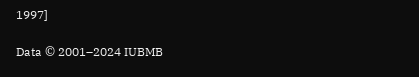1997]

Data © 2001–2024 IUBMB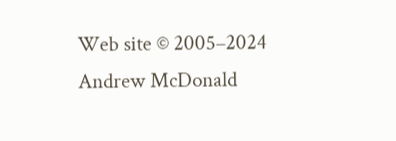Web site © 2005–2024 Andrew McDonald